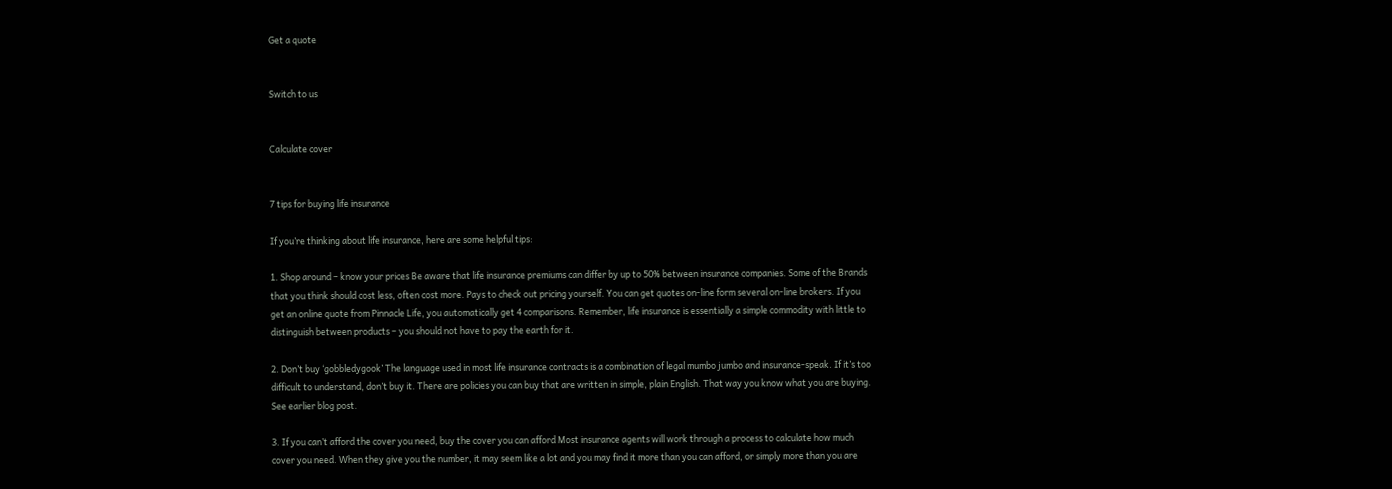Get a quote


Switch to us


Calculate cover


7 tips for buying life insurance

If you’re thinking about life insurance, here are some helpful tips:

1. Shop around – know your prices Be aware that life insurance premiums can differ by up to 50% between insurance companies. Some of the Brands that you think should cost less, often cost more. Pays to check out pricing yourself. You can get quotes on-line form several on-line brokers. If you get an online quote from Pinnacle Life, you automatically get 4 comparisons. Remember, life insurance is essentially a simple commodity with little to distinguish between products – you should not have to pay the earth for it.

2. Don’t buy ‘gobbledygook’ The language used in most life insurance contracts is a combination of legal mumbo jumbo and insurance-speak. If it’s too difficult to understand, don’t buy it. There are policies you can buy that are written in simple, plain English. That way you know what you are buying. See earlier blog post.

3. If you can’t afford the cover you need, buy the cover you can afford Most insurance agents will work through a process to calculate how much cover you need. When they give you the number, it may seem like a lot and you may find it more than you can afford, or simply more than you are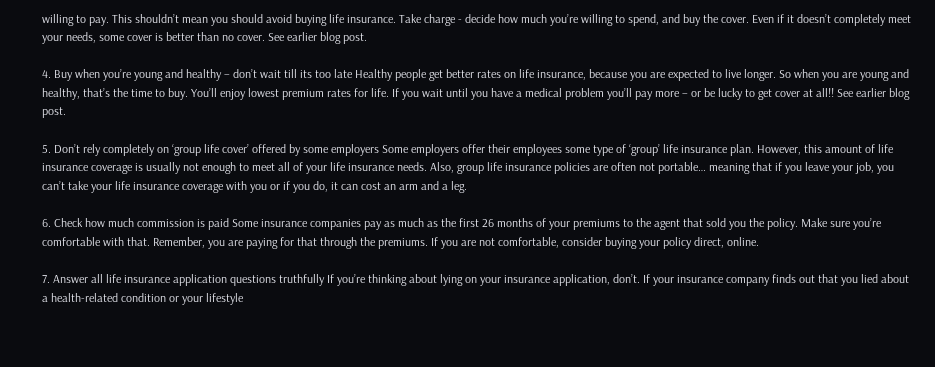willing to pay. This shouldn’t mean you should avoid buying life insurance. Take charge - decide how much you’re willing to spend, and buy the cover. Even if it doesn’t completely meet your needs, some cover is better than no cover. See earlier blog post.

4. Buy when you’re young and healthy – don’t wait till its too late Healthy people get better rates on life insurance, because you are expected to live longer. So when you are young and healthy, that’s the time to buy. You’ll enjoy lowest premium rates for life. If you wait until you have a medical problem you’ll pay more – or be lucky to get cover at all!! See earlier blog post.

5. Don’t rely completely on ‘group life cover’ offered by some employers Some employers offer their employees some type of ‘group’ life insurance plan. However, this amount of life insurance coverage is usually not enough to meet all of your life insurance needs. Also, group life insurance policies are often not portable… meaning that if you leave your job, you can’t take your life insurance coverage with you or if you do, it can cost an arm and a leg.

6. Check how much commission is paid Some insurance companies pay as much as the first 26 months of your premiums to the agent that sold you the policy. Make sure you’re comfortable with that. Remember, you are paying for that through the premiums. If you are not comfortable, consider buying your policy direct, online.

7. Answer all life insurance application questions truthfully If you’re thinking about lying on your insurance application, don’t. If your insurance company finds out that you lied about a health-related condition or your lifestyle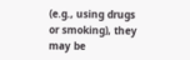(e.g., using drugs or smoking), they may be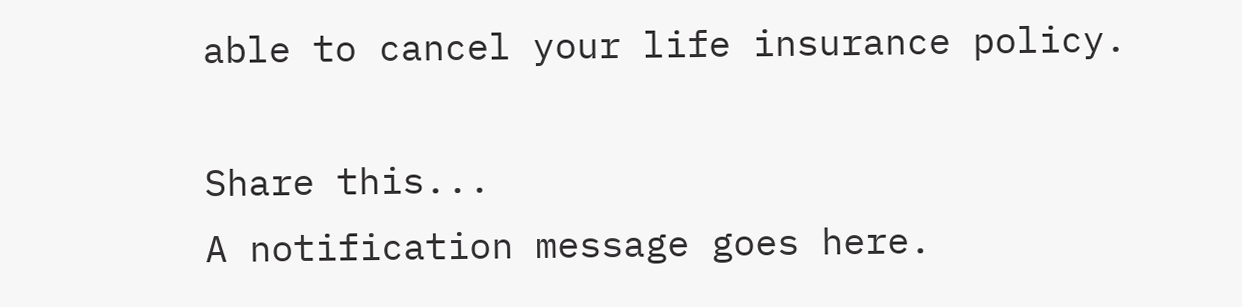able to cancel your life insurance policy.

Share this...
A notification message goes here.